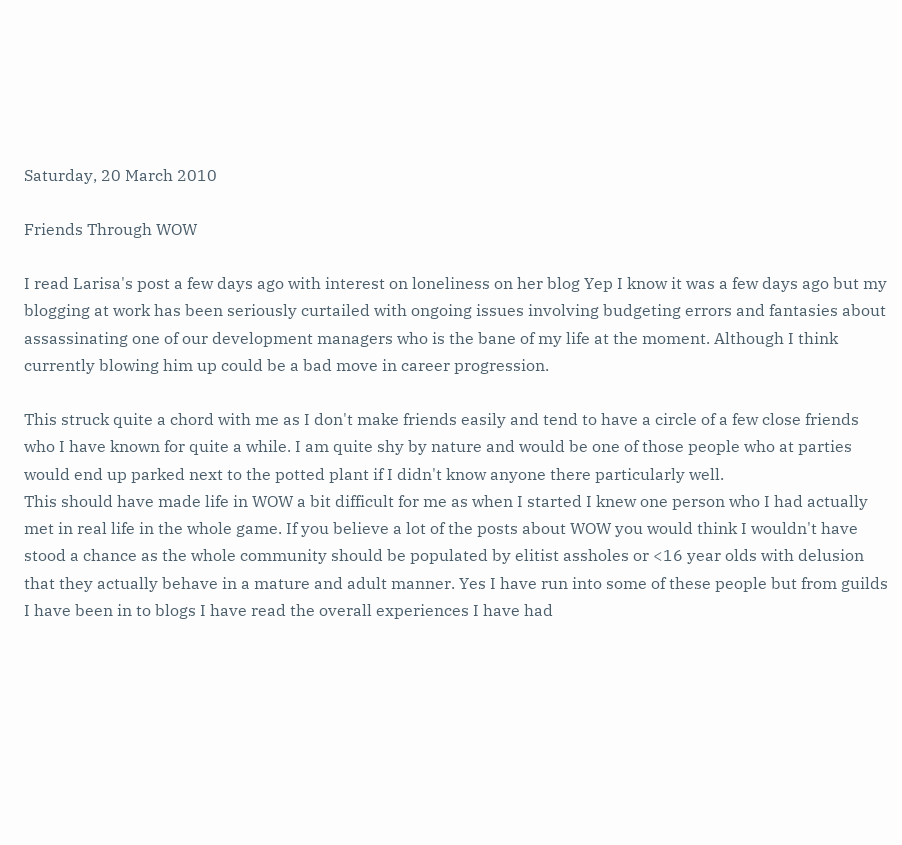Saturday, 20 March 2010

Friends Through WOW

I read Larisa's post a few days ago with interest on loneliness on her blog Yep I know it was a few days ago but my blogging at work has been seriously curtailed with ongoing issues involving budgeting errors and fantasies about assassinating one of our development managers who is the bane of my life at the moment. Although I think currently blowing him up could be a bad move in career progression.

This struck quite a chord with me as I don't make friends easily and tend to have a circle of a few close friends who I have known for quite a while. I am quite shy by nature and would be one of those people who at parties would end up parked next to the potted plant if I didn't know anyone there particularly well.
This should have made life in WOW a bit difficult for me as when I started I knew one person who I had actually met in real life in the whole game. If you believe a lot of the posts about WOW you would think I wouldn't have stood a chance as the whole community should be populated by elitist assholes or <16 year olds with delusion that they actually behave in a mature and adult manner. Yes I have run into some of these people but from guilds I have been in to blogs I have read the overall experiences I have had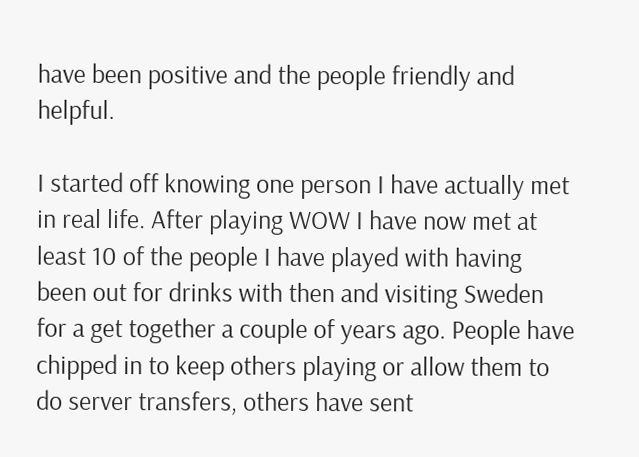have been positive and the people friendly and helpful.

I started off knowing one person I have actually met in real life. After playing WOW I have now met at least 10 of the people I have played with having been out for drinks with then and visiting Sweden for a get together a couple of years ago. People have chipped in to keep others playing or allow them to do server transfers, others have sent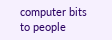computer bits to people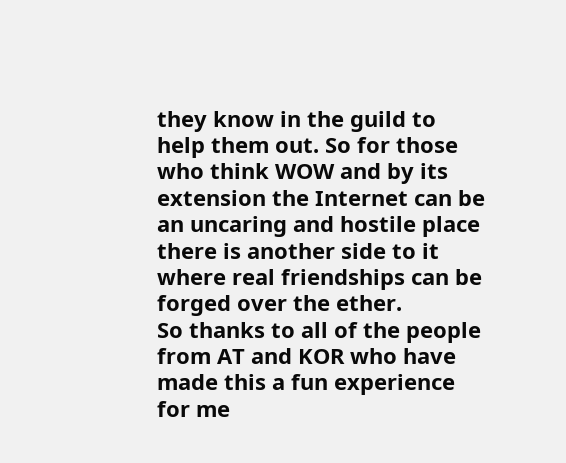they know in the guild to help them out. So for those who think WOW and by its extension the Internet can be an uncaring and hostile place there is another side to it where real friendships can be forged over the ether.
So thanks to all of the people from AT and KOR who have made this a fun experience for me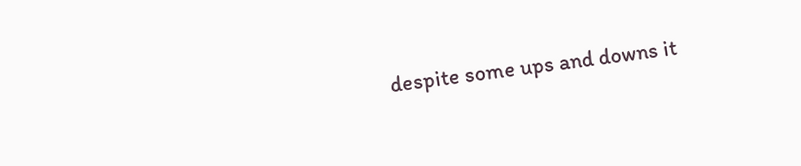despite some ups and downs it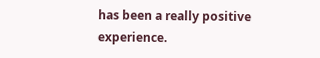has been a really positive experience.